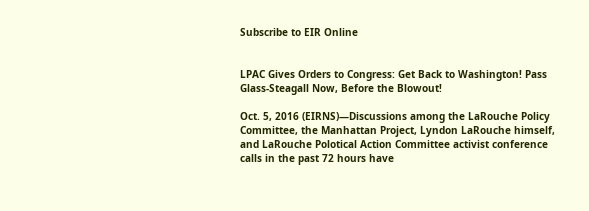Subscribe to EIR Online


LPAC Gives Orders to Congress: Get Back to Washington! Pass Glass-Steagall Now, Before the Blowout!

Oct. 5, 2016 (EIRNS)—Discussions among the LaRouche Policy Committee, the Manhattan Project, Lyndon LaRouche himself, and LaRouche Polotical Action Committee activist conference calls in the past 72 hours have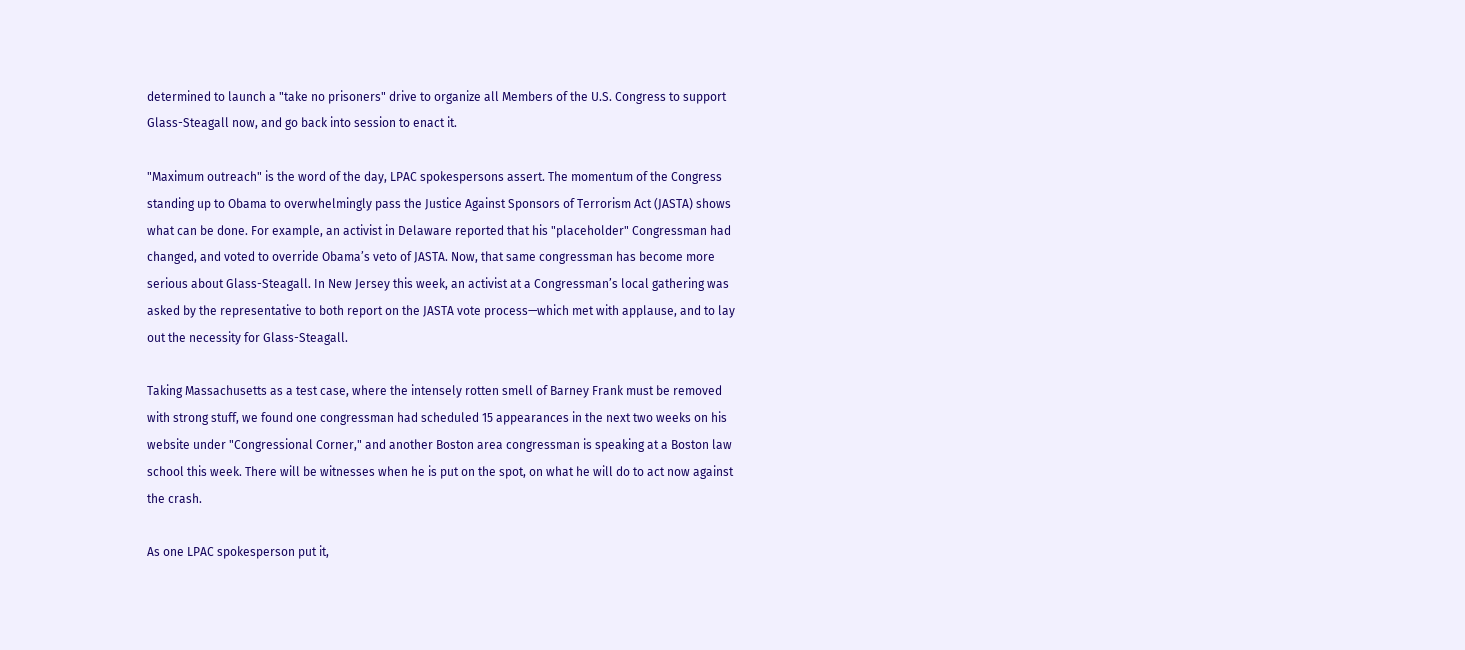determined to launch a "take no prisoners" drive to organize all Members of the U.S. Congress to support Glass-Steagall now, and go back into session to enact it.

"Maximum outreach" is the word of the day, LPAC spokespersons assert. The momentum of the Congress standing up to Obama to overwhelmingly pass the Justice Against Sponsors of Terrorism Act (JASTA) shows what can be done. For example, an activist in Delaware reported that his "placeholder" Congressman had changed, and voted to override Obama’s veto of JASTA. Now, that same congressman has become more serious about Glass-Steagall. In New Jersey this week, an activist at a Congressman’s local gathering was asked by the representative to both report on the JASTA vote process—which met with applause, and to lay out the necessity for Glass-Steagall.

Taking Massachusetts as a test case, where the intensely rotten smell of Barney Frank must be removed with strong stuff, we found one congressman had scheduled 15 appearances in the next two weeks on his website under "Congressional Corner," and another Boston area congressman is speaking at a Boston law school this week. There will be witnesses when he is put on the spot, on what he will do to act now against the crash.

As one LPAC spokesperson put it,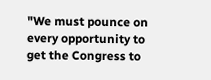"We must pounce on every opportunity to get the Congress to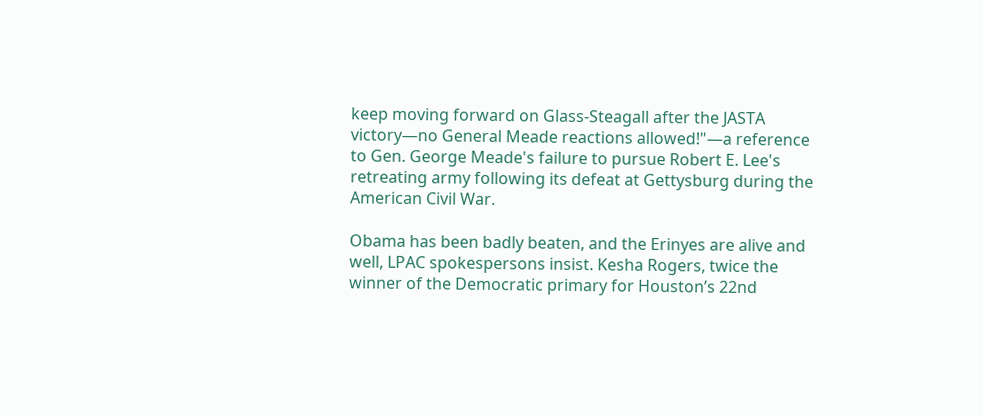keep moving forward on Glass-Steagall after the JASTA victory—no General Meade reactions allowed!"—a reference to Gen. George Meade's failure to pursue Robert E. Lee's retreating army following its defeat at Gettysburg during the American Civil War.

Obama has been badly beaten, and the Erinyes are alive and well, LPAC spokespersons insist. Kesha Rogers, twice the winner of the Democratic primary for Houston’s 22nd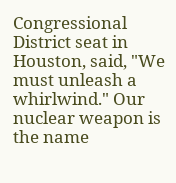Congressional District seat in Houston, said, "We must unleash a whirlwind." Our nuclear weapon is the name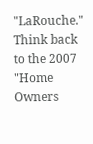"LaRouche." Think back to the 2007 "Home Owners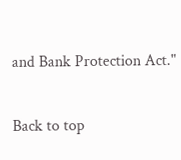and Bank Protection Act."

Back to top